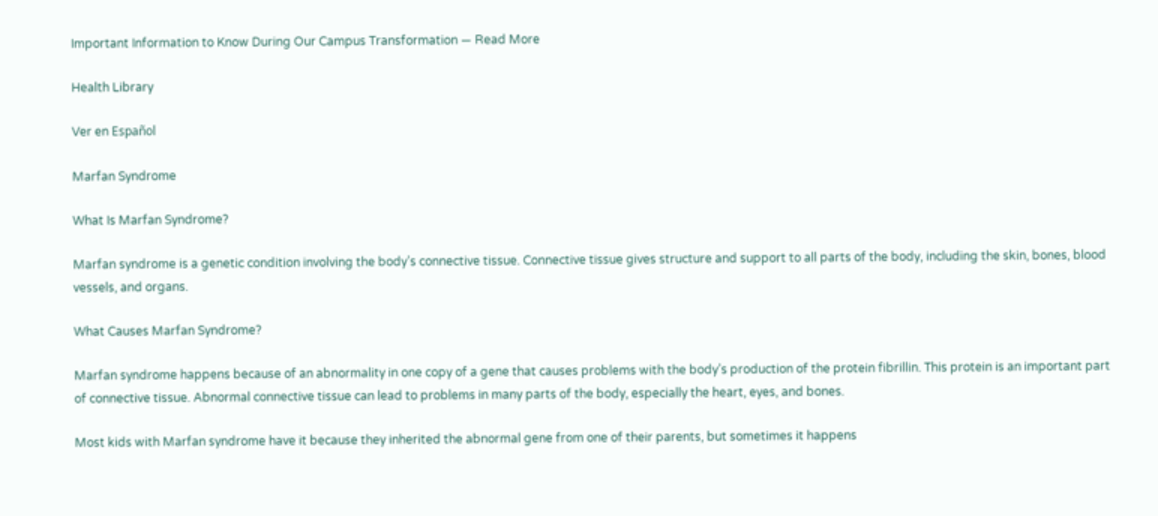Important Information to Know During Our Campus Transformation — Read More

Health Library

Ver en Español

Marfan Syndrome

What Is Marfan Syndrome?

Marfan syndrome is a genetic condition involving the body’s connective tissue. Connective tissue gives structure and support to all parts of the body, including the skin, bones, blood vessels, and organs.

What Causes Marfan Syndrome?

Marfan syndrome happens because of an abnormality in one copy of a gene that causes problems with the body’s production of the protein fibrillin. This protein is an important part of connective tissue. Abnormal connective tissue can lead to problems in many parts of the body, especially the heart, eyes, and bones.

Most kids with Marfan syndrome have it because they inherited the abnormal gene from one of their parents, but sometimes it happens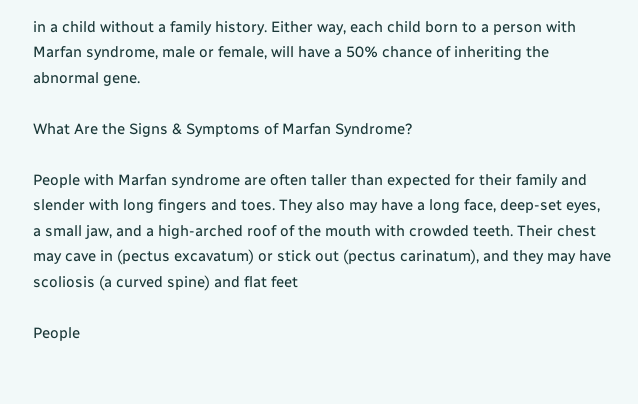in a child without a family history. Either way, each child born to a person with Marfan syndrome, male or female, will have a 50% chance of inheriting the abnormal gene.

What Are the Signs & Symptoms of Marfan Syndrome?

People with Marfan syndrome are often taller than expected for their family and slender with long fingers and toes. They also may have a long face, deep-set eyes, a small jaw, and a high-arched roof of the mouth with crowded teeth. Their chest may cave in (pectus excavatum) or stick out (pectus carinatum), and they may have scoliosis (a curved spine) and flat feet

People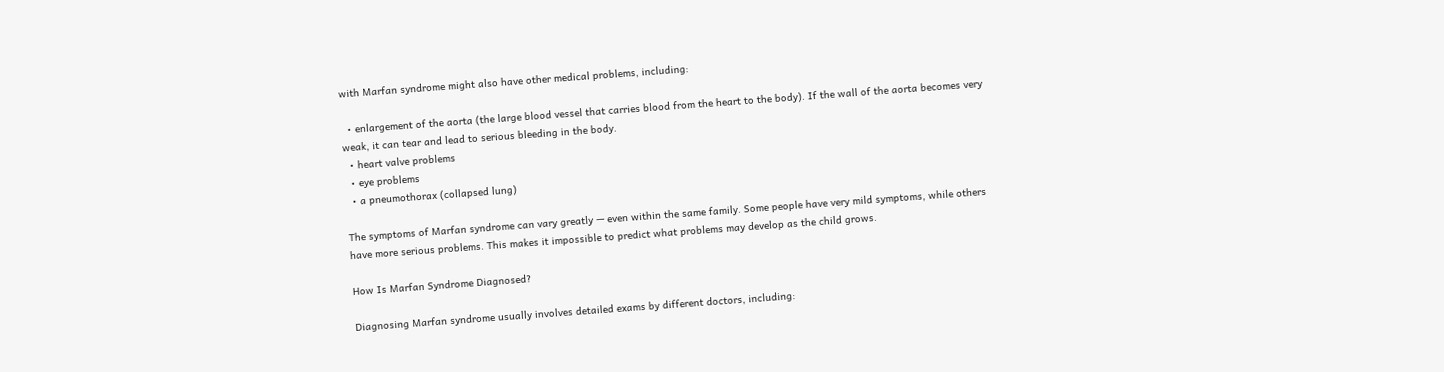with Marfan syndrome might also have other medical problems, including:

  • enlargement of the aorta (the large blood vessel that carries blood from the heart to the body). If the wall of the aorta becomes very weak, it can tear and lead to serious bleeding in the body.
  • heart valve problems
  • eye problems
  • a pneumothorax (collapsed lung)

The symptoms of Marfan syndrome can vary greatly — even within the same family. Some people have very mild symptoms, while others have more serious problems. This makes it impossible to predict what problems may develop as the child grows.

How Is Marfan Syndrome Diagnosed?

Diagnosing Marfan syndrome usually involves detailed exams by different doctors, including: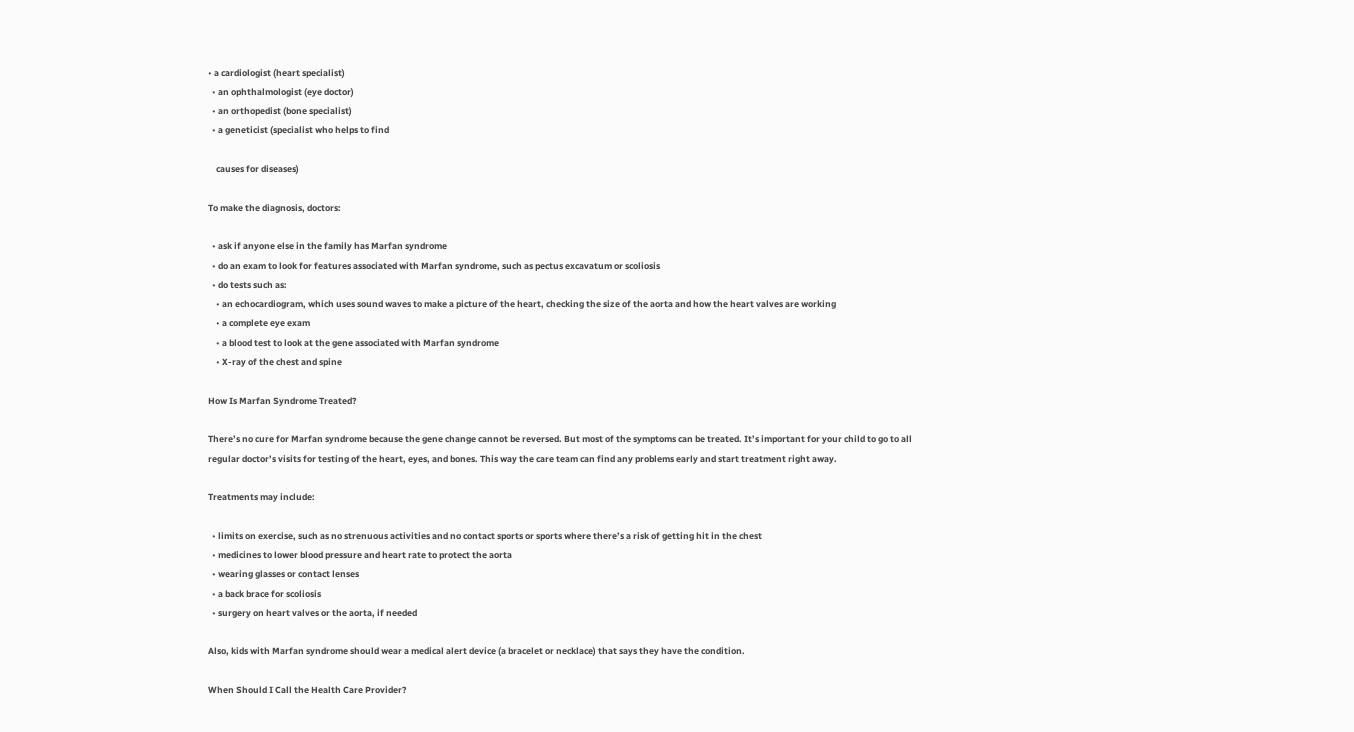• a cardiologist (heart specialist)
  • an ophthalmologist (eye doctor)
  • an orthopedist (bone specialist)
  • a geneticist (specialist who helps to find

    causes for diseases)

To make the diagnosis, doctors:

  • ask if anyone else in the family has Marfan syndrome
  • do an exam to look for features associated with Marfan syndrome, such as pectus excavatum or scoliosis
  • do tests such as:
    • an echocardiogram, which uses sound waves to make a picture of the heart, checking the size of the aorta and how the heart valves are working
    • a complete eye exam
    • a blood test to look at the gene associated with Marfan syndrome
    • X-ray of the chest and spine

How Is Marfan Syndrome Treated?

There’s no cure for Marfan syndrome because the gene change cannot be reversed. But most of the symptoms can be treated. It’s important for your child to go to all regular doctor’s visits for testing of the heart, eyes, and bones. This way the care team can find any problems early and start treatment right away.

Treatments may include:

  • limits on exercise, such as no strenuous activities and no contact sports or sports where there’s a risk of getting hit in the chest
  • medicines to lower blood pressure and heart rate to protect the aorta
  • wearing glasses or contact lenses
  • a back brace for scoliosis
  • surgery on heart valves or the aorta, if needed

Also, kids with Marfan syndrome should wear a medical alert device (a bracelet or necklace) that says they have the condition.

When Should I Call the Health Care Provider?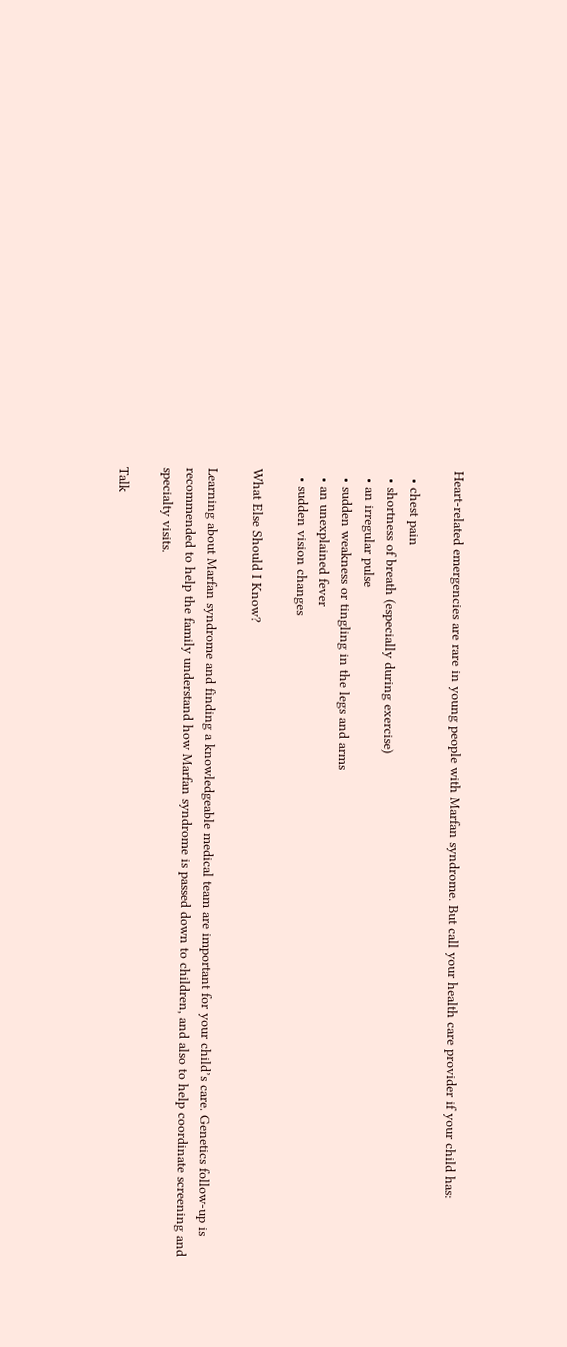Heart-related emergencies are rare in young people with Marfan syndrome. But call your health care provider if your child has:

  • chest pain
  • shortness of breath (especially during exercise)
  • an irregular pulse
  • sudden weakness or tingling in the legs and arms
  • an unexplained fever
  • sudden vision changes

What Else Should I Know?

Learning about Marfan syndrome and finding a knowledgeable medical team are important for your child’s care. Genetics follow-up is recommended to help the family understand how Marfan syndrome is passed down to children, and also to help coordinate screening and specialty visits.

Talk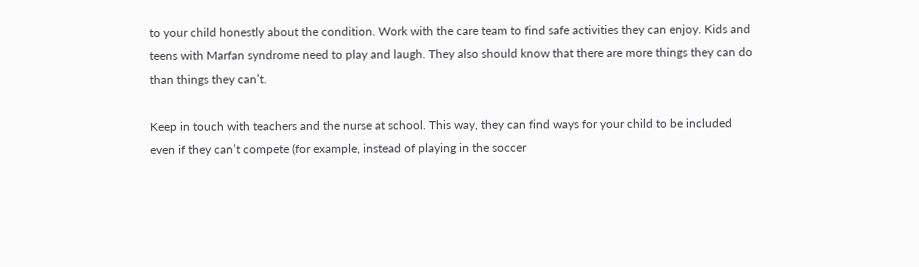to your child honestly about the condition. Work with the care team to find safe activities they can enjoy. Kids and teens with Marfan syndrome need to play and laugh. They also should know that there are more things they can do than things they can’t.

Keep in touch with teachers and the nurse at school. This way, they can find ways for your child to be included even if they can’t compete (for example, instead of playing in the soccer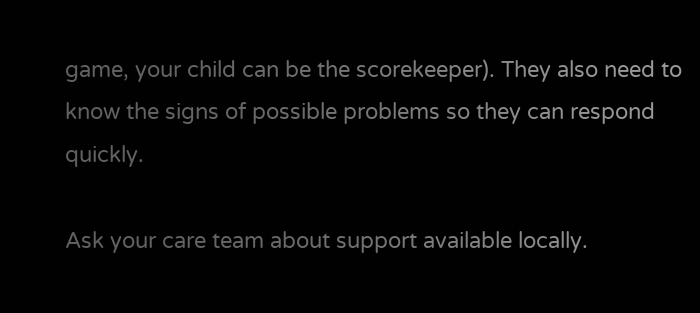game, your child can be the scorekeeper). They also need to know the signs of possible problems so they can respond quickly.

Ask your care team about support available locally.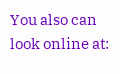You also can look online at: